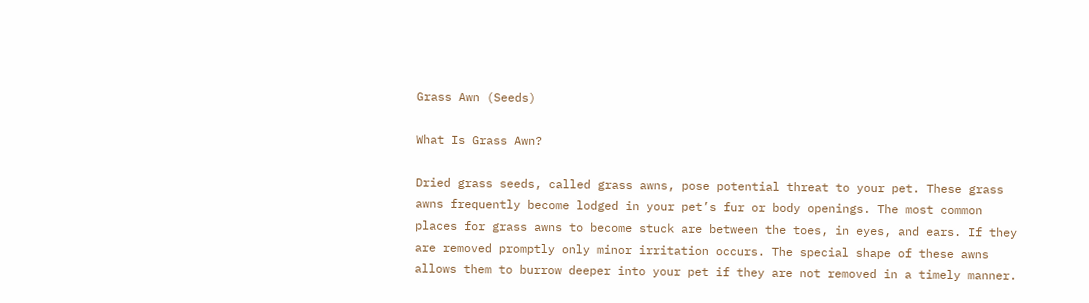Grass Awn (Seeds)

What Is Grass Awn?

Dried grass seeds, called grass awns, pose potential threat to your pet. These grass awns frequently become lodged in your pet’s fur or body openings. The most common places for grass awns to become stuck are between the toes, in eyes, and ears. If they are removed promptly only minor irritation occurs. The special shape of these awns allows them to burrow deeper into your pet if they are not removed in a timely manner.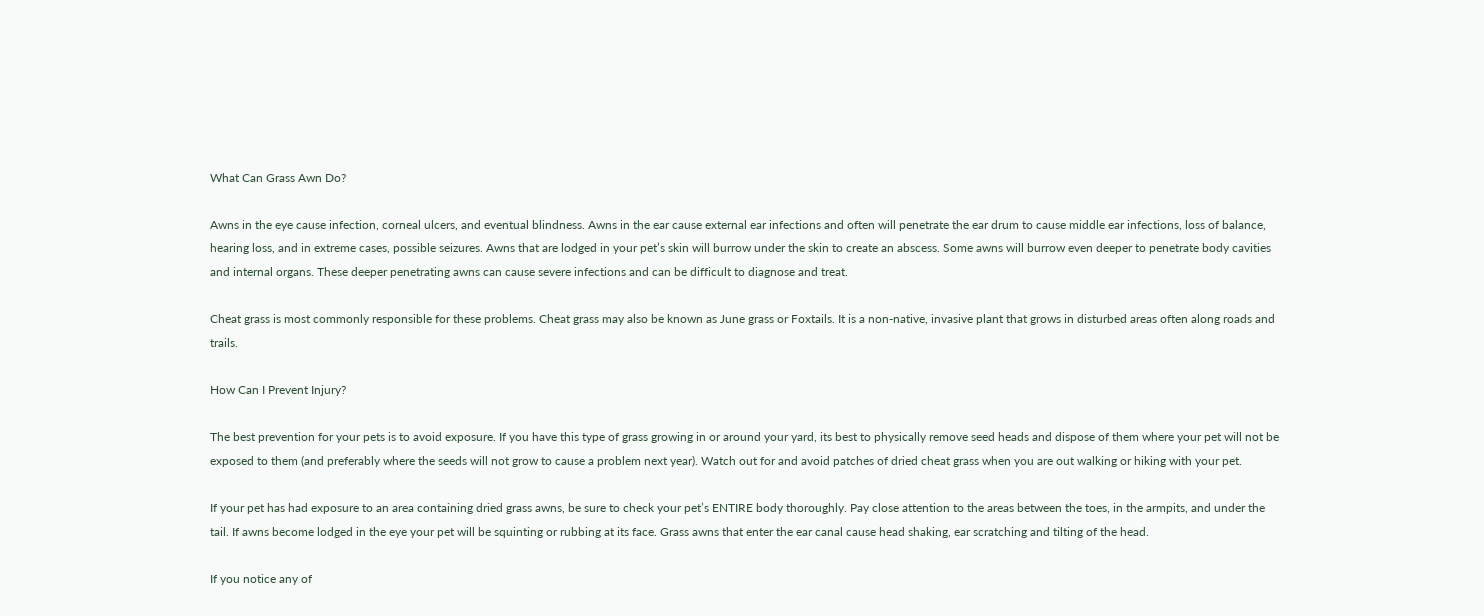What Can Grass Awn Do?

Awns in the eye cause infection, corneal ulcers, and eventual blindness. Awns in the ear cause external ear infections and often will penetrate the ear drum to cause middle ear infections, loss of balance, hearing loss, and in extreme cases, possible seizures. Awns that are lodged in your pet’s skin will burrow under the skin to create an abscess. Some awns will burrow even deeper to penetrate body cavities and internal organs. These deeper penetrating awns can cause severe infections and can be difficult to diagnose and treat.

Cheat grass is most commonly responsible for these problems. Cheat grass may also be known as June grass or Foxtails. It is a non-native, invasive plant that grows in disturbed areas often along roads and trails.

How Can I Prevent Injury?

The best prevention for your pets is to avoid exposure. If you have this type of grass growing in or around your yard, its best to physically remove seed heads and dispose of them where your pet will not be exposed to them (and preferably where the seeds will not grow to cause a problem next year). Watch out for and avoid patches of dried cheat grass when you are out walking or hiking with your pet.

If your pet has had exposure to an area containing dried grass awns, be sure to check your pet’s ENTIRE body thoroughly. Pay close attention to the areas between the toes, in the armpits, and under the tail. If awns become lodged in the eye your pet will be squinting or rubbing at its face. Grass awns that enter the ear canal cause head shaking, ear scratching and tilting of the head.

If you notice any of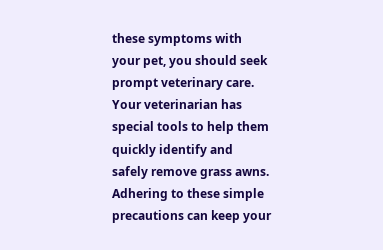these symptoms with your pet, you should seek prompt veterinary care. Your veterinarian has special tools to help them quickly identify and safely remove grass awns. Adhering to these simple precautions can keep your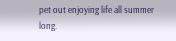pet out enjoying life all summer long.